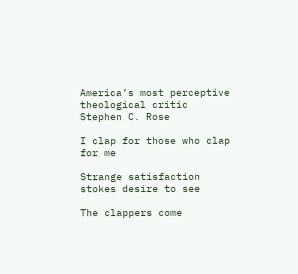America’s most perceptive theological critic
Stephen C. Rose

I clap for those who clap for me

Strange satisfaction stokes desire to see

The clappers come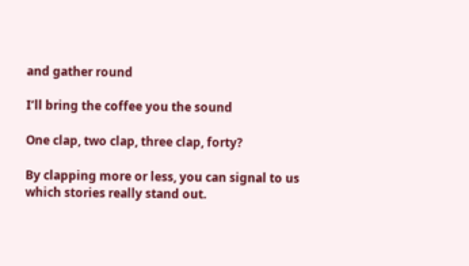and gather round

I’ll bring the coffee you the sound

One clap, two clap, three clap, forty?

By clapping more or less, you can signal to us which stories really stand out.